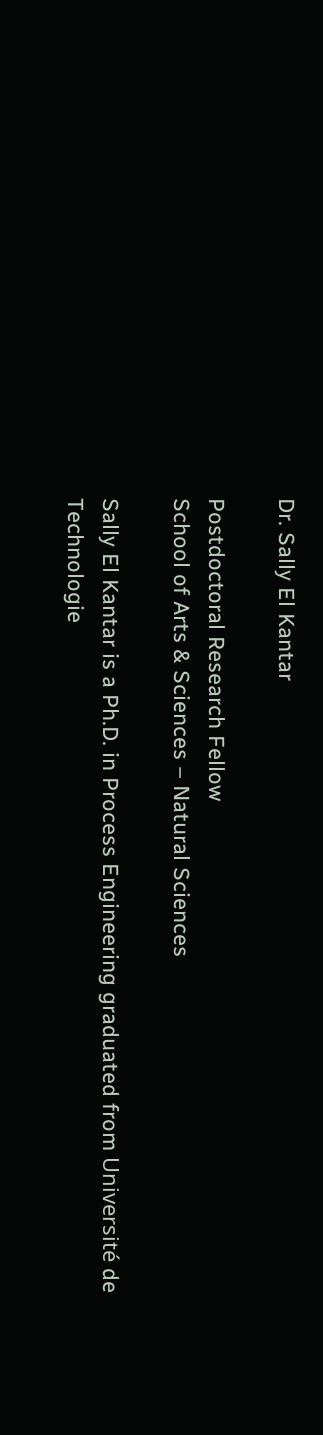Dr. Sally El Kantar

Postdoctoral Research Fellow
School of Arts & Sciences – Natural Sciences

Sally El Kantar is a Ph.D. in Process Engineering graduated from Université de Technologie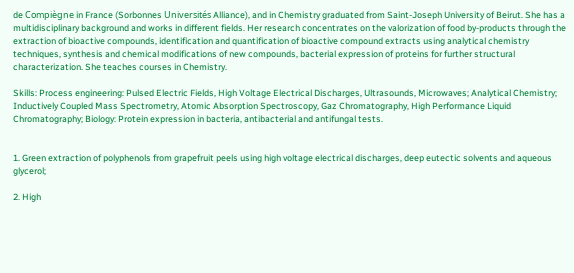de Compiègne in France (Sorbonnes Universités Alliance), and in Chemistry graduated from Saint-Joseph University of Beirut. She has a multidisciplinary background and works in different fields. Her research concentrates on the valorization of food by-products through the extraction of bioactive compounds, identification and quantification of bioactive compound extracts using analytical chemistry techniques, synthesis and chemical modifications of new compounds, bacterial expression of proteins for further structural characterization. She teaches courses in Chemistry.

Skills: Process engineering: Pulsed Electric Fields, High Voltage Electrical Discharges, Ultrasounds, Microwaves; Analytical Chemistry; Inductively Coupled Mass Spectrometry, Atomic Absorption Spectroscopy, Gaz Chromatography, High Performance Liquid Chromatography; Biology: Protein expression in bacteria, antibacterial and antifungal tests.


1. Green extraction of polyphenols from grapefruit peels using high voltage electrical discharges, deep eutectic solvents and aqueous glycerol;

2. High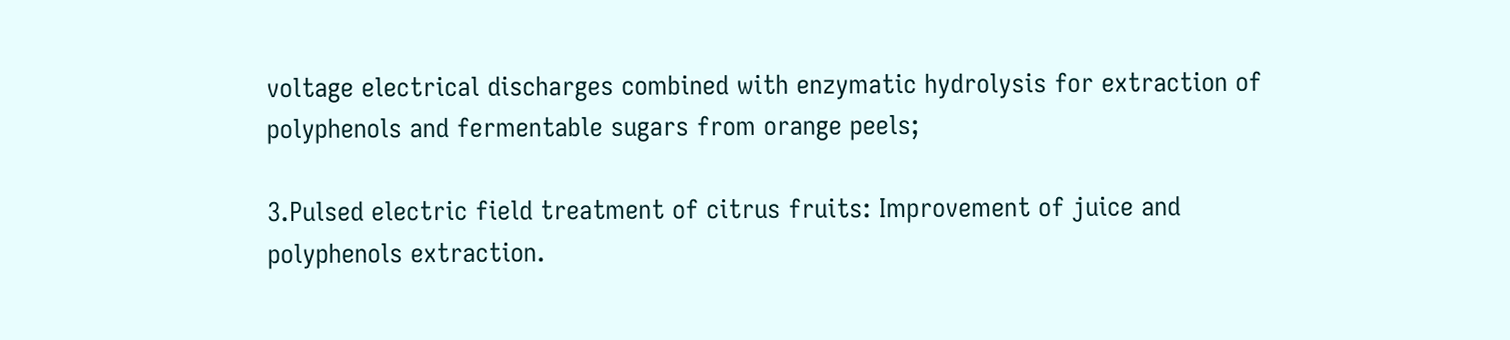voltage electrical discharges combined with enzymatic hydrolysis for extraction of polyphenols and fermentable sugars from orange peels;

3.Pulsed electric field treatment of citrus fruits: Improvement of juice and polyphenols extraction.